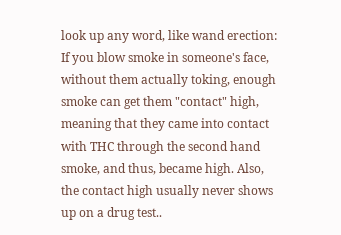look up any word, like wand erection:
If you blow smoke in someone's face, without them actually toking, enough smoke can get them "contact" high, meaning that they came into contact with THC through the second hand smoke, and thus, became high. Also, the contact high usually never shows up on a drug test..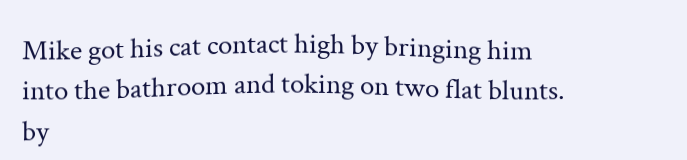Mike got his cat contact high by bringing him into the bathroom and toking on two flat blunts.
by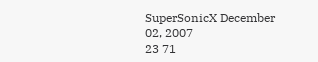SuperSonicX December 02, 2007
23 71